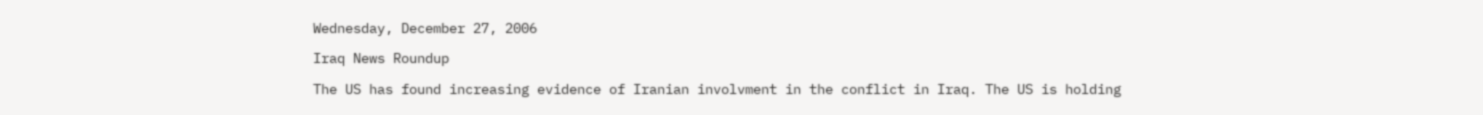Wednesday, December 27, 2006

Iraq News Roundup

The US has found increasing evidence of Iranian involvment in the conflict in Iraq. The US is holding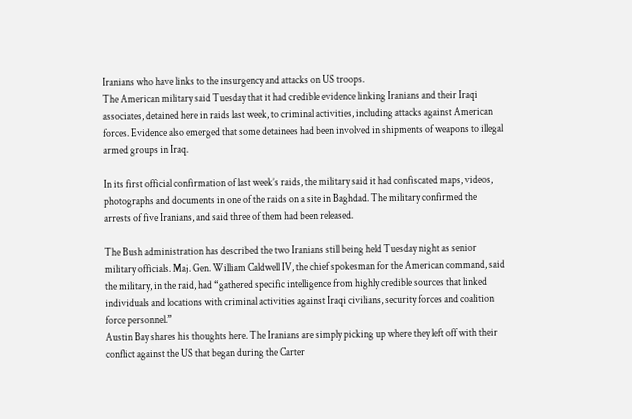Iranians who have links to the insurgency and attacks on US troops.
The American military said Tuesday that it had credible evidence linking Iranians and their Iraqi associates, detained here in raids last week, to criminal activities, including attacks against American forces. Evidence also emerged that some detainees had been involved in shipments of weapons to illegal armed groups in Iraq.

In its first official confirmation of last week’s raids, the military said it had confiscated maps, videos, photographs and documents in one of the raids on a site in Baghdad. The military confirmed the arrests of five Iranians, and said three of them had been released.

The Bush administration has described the two Iranians still being held Tuesday night as senior military officials. Maj. Gen. William Caldwell IV, the chief spokesman for the American command, said the military, in the raid, had “gathered specific intelligence from highly credible sources that linked individuals and locations with criminal activities against Iraqi civilians, security forces and coalition force personnel.”
Austin Bay shares his thoughts here. The Iranians are simply picking up where they left off with their conflict against the US that began during the Carter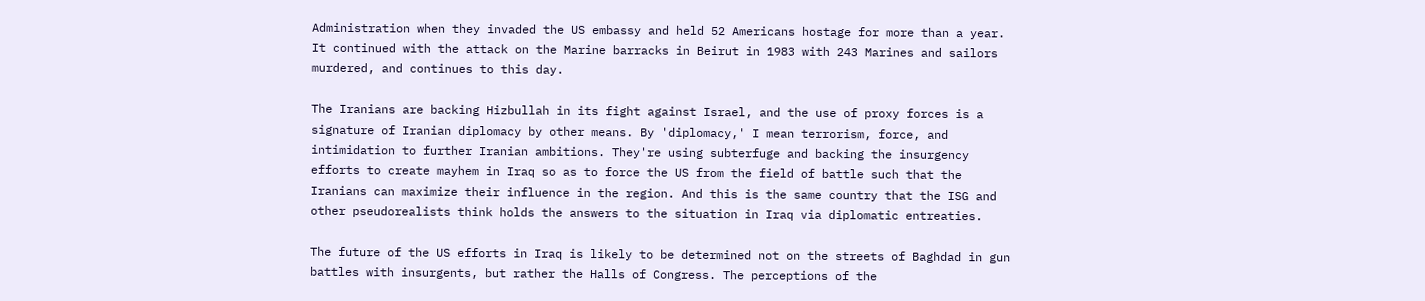Administration when they invaded the US embassy and held 52 Americans hostage for more than a year. It continued with the attack on the Marine barracks in Beirut in 1983 with 243 Marines and sailors murdered, and continues to this day.

The Iranians are backing Hizbullah in its fight against Israel, and the use of proxy forces is a signature of Iranian diplomacy by other means. By 'diplomacy,' I mean terrorism, force, and intimidation to further Iranian ambitions. They're using subterfuge and backing the insurgency efforts to create mayhem in Iraq so as to force the US from the field of battle such that the Iranians can maximize their influence in the region. And this is the same country that the ISG and other pseudorealists think holds the answers to the situation in Iraq via diplomatic entreaties.

The future of the US efforts in Iraq is likely to be determined not on the streets of Baghdad in gun battles with insurgents, but rather the Halls of Congress. The perceptions of the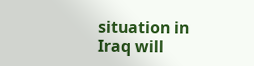situation in Iraq will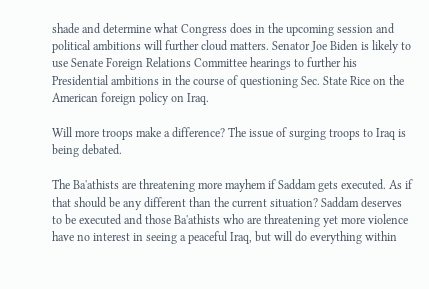shade and determine what Congress does in the upcoming session and political ambitions will further cloud matters. Senator Joe Biden is likely to use Senate Foreign Relations Committee hearings to further his Presidential ambitions in the course of questioning Sec. State Rice on the American foreign policy on Iraq.

Will more troops make a difference? The issue of surging troops to Iraq is being debated.

The Ba'athists are threatening more mayhem if Saddam gets executed. As if that should be any different than the current situation? Saddam deserves to be executed and those Ba'athists who are threatening yet more violence have no interest in seeing a peaceful Iraq, but will do everything within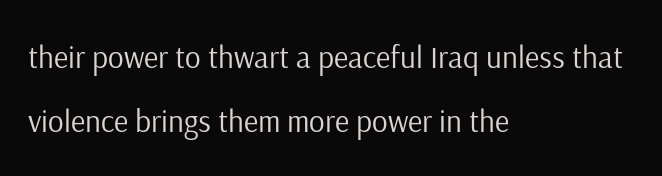their power to thwart a peaceful Iraq unless that violence brings them more power in the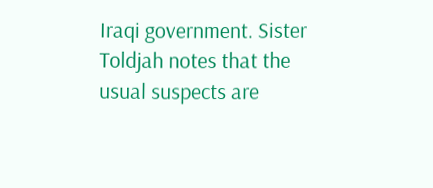Iraqi government. Sister Toldjah notes that the usual suspects are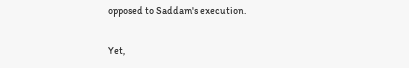opposed to Saddam's execution.

Yet,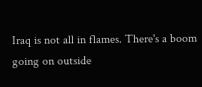Iraq is not all in flames. There's a boom going on outside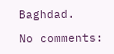Baghdad.

No comments: